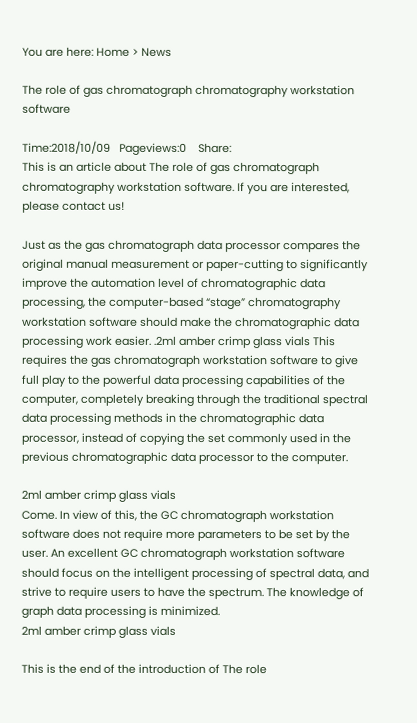You are here: Home > News

The role of gas chromatograph chromatography workstation software

Time:2018/10/09   Pageviews:0    Share:
This is an article about The role of gas chromatograph chromatography workstation software. If you are interested, please contact us!

Just as the gas chromatograph data processor compares the original manual measurement or paper-cutting to significantly improve the automation level of chromatographic data processing, the computer-based “stage” chromatography workstation software should make the chromatographic data processing work easier. .2ml amber crimp glass vials This requires the gas chromatograph workstation software to give full play to the powerful data processing capabilities of the computer, completely breaking through the traditional spectral data processing methods in the chromatographic data processor, instead of copying the set commonly used in the previous chromatographic data processor to the computer.

2ml amber crimp glass vials
Come. In view of this, the GC chromatograph workstation software does not require more parameters to be set by the user. An excellent GC chromatograph workstation software should focus on the intelligent processing of spectral data, and strive to require users to have the spectrum. The knowledge of graph data processing is minimized.
2ml amber crimp glass vials

This is the end of the introduction of The role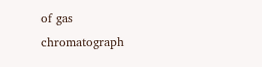of gas chromatograph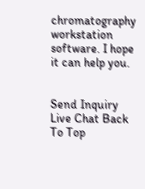chromatography workstation software. I hope it can help you.


Send Inquiry Live Chat Back To Top